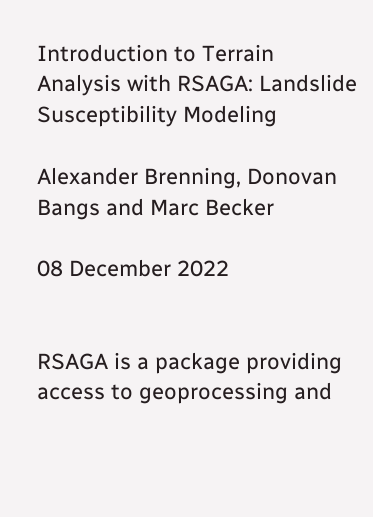Introduction to Terrain Analysis with RSAGA: Landslide Susceptibility Modeling

Alexander Brenning, Donovan Bangs and Marc Becker

08 December 2022


RSAGA is a package providing access to geoprocessing and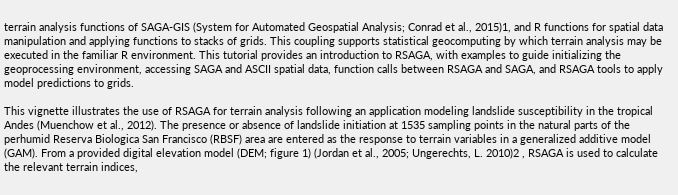terrain analysis functions of SAGA-GIS (System for Automated Geospatial Analysis; Conrad et al., 2015)1, and R functions for spatial data manipulation and applying functions to stacks of grids. This coupling supports statistical geocomputing by which terrain analysis may be executed in the familiar R environment. This tutorial provides an introduction to RSAGA, with examples to guide initializing the geoprocessing environment, accessing SAGA and ASCII spatial data, function calls between RSAGA and SAGA, and RSAGA tools to apply model predictions to grids.

This vignette illustrates the use of RSAGA for terrain analysis following an application modeling landslide susceptibility in the tropical Andes (Muenchow et al., 2012). The presence or absence of landslide initiation at 1535 sampling points in the natural parts of the perhumid Reserva Biologica San Francisco (RBSF) area are entered as the response to terrain variables in a generalized additive model (GAM). From a provided digital elevation model (DEM; figure 1) (Jordan et al., 2005; Ungerechts, L. 2010)2 , RSAGA is used to calculate the relevant terrain indices,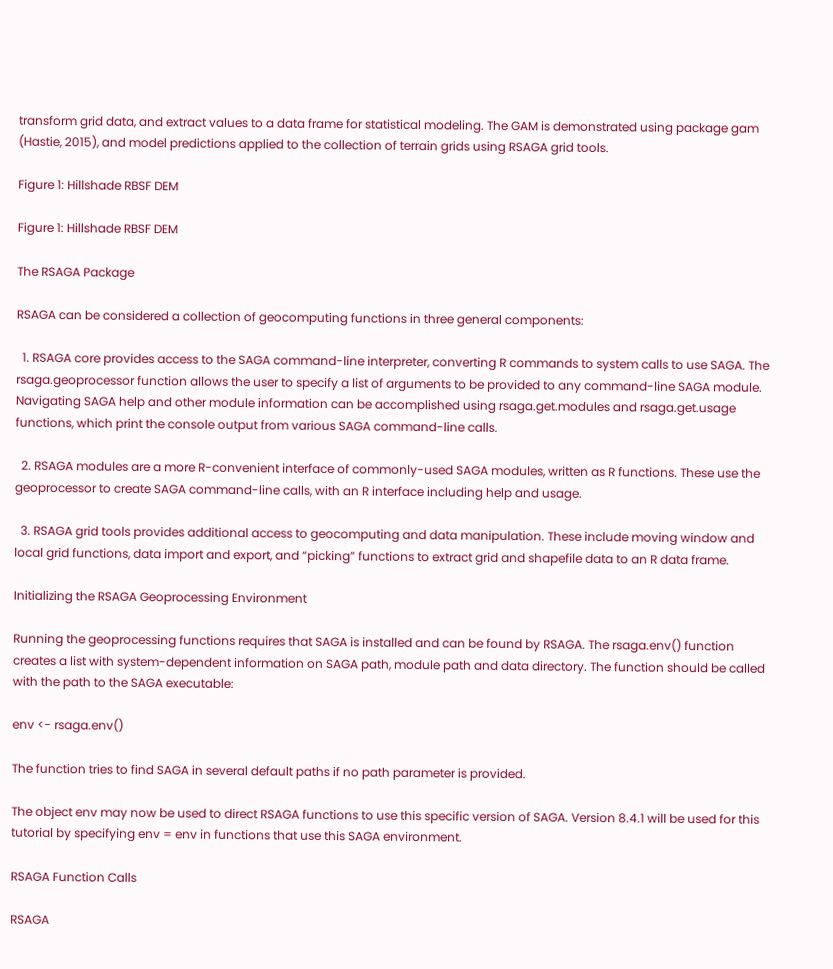transform grid data, and extract values to a data frame for statistical modeling. The GAM is demonstrated using package gam (Hastie, 2015), and model predictions applied to the collection of terrain grids using RSAGA grid tools.

Figure 1: Hillshade RBSF DEM

Figure 1: Hillshade RBSF DEM

The RSAGA Package

RSAGA can be considered a collection of geocomputing functions in three general components:

  1. RSAGA core provides access to the SAGA command-line interpreter, converting R commands to system calls to use SAGA. The rsaga.geoprocessor function allows the user to specify a list of arguments to be provided to any command-line SAGA module. Navigating SAGA help and other module information can be accomplished using rsaga.get.modules and rsaga.get.usage functions, which print the console output from various SAGA command-line calls.

  2. RSAGA modules are a more R-convenient interface of commonly-used SAGA modules, written as R functions. These use the geoprocessor to create SAGA command-line calls, with an R interface including help and usage.

  3. RSAGA grid tools provides additional access to geocomputing and data manipulation. These include moving window and local grid functions, data import and export, and “picking” functions to extract grid and shapefile data to an R data frame.

Initializing the RSAGA Geoprocessing Environment

Running the geoprocessing functions requires that SAGA is installed and can be found by RSAGA. The rsaga.env() function creates a list with system-dependent information on SAGA path, module path and data directory. The function should be called with the path to the SAGA executable:

env <- rsaga.env()

The function tries to find SAGA in several default paths if no path parameter is provided.

The object env may now be used to direct RSAGA functions to use this specific version of SAGA. Version 8.4.1 will be used for this tutorial by specifying env = env in functions that use this SAGA environment.

RSAGA Function Calls

RSAGA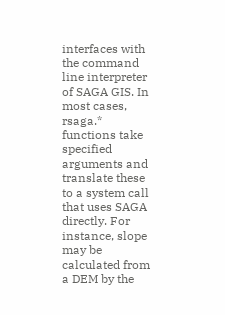interfaces with the command line interpreter of SAGA GIS. In most cases, rsaga.* functions take specified arguments and translate these to a system call that uses SAGA directly. For instance, slope may be calculated from a DEM by the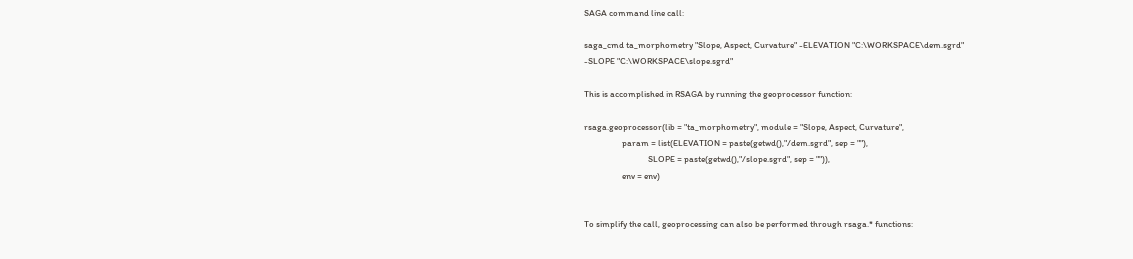SAGA command line call:

saga_cmd ta_morphometry "Slope, Aspect, Curvature" -ELEVATION "C:\WORKSPACE\dem.sgrd"
-SLOPE "C:\WORKSPACE\slope.sgrd"

This is accomplished in RSAGA by running the geoprocessor function:

rsaga.geoprocessor(lib = "ta_morphometry", module = "Slope, Aspect, Curvature",
                   param = list(ELEVATION = paste(getwd(),"/dem.sgrd", sep = ""),
                                SLOPE = paste(getwd(),"/slope.sgrd", sep = "")),
                   env = env)


To simplify the call, geoprocessing can also be performed through rsaga.* functions: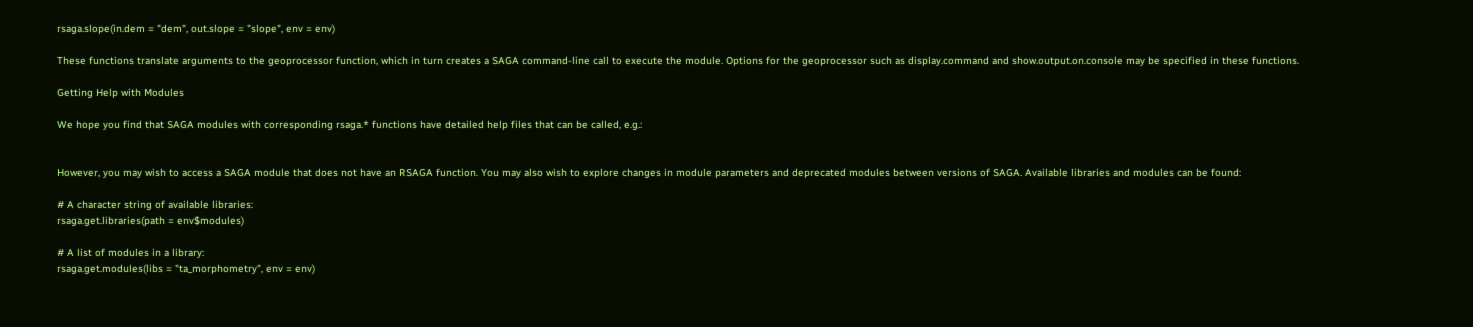rsaga.slope(in.dem = "dem", out.slope = "slope", env = env)

These functions translate arguments to the geoprocessor function, which in turn creates a SAGA command-line call to execute the module. Options for the geoprocessor such as display.command and show.output.on.console may be specified in these functions.

Getting Help with Modules

We hope you find that SAGA modules with corresponding rsaga.* functions have detailed help files that can be called, e.g.:


However, you may wish to access a SAGA module that does not have an RSAGA function. You may also wish to explore changes in module parameters and deprecated modules between versions of SAGA. Available libraries and modules can be found:

# A character string of available libraries:
rsaga.get.libraries(path = env$modules)

# A list of modules in a library:
rsaga.get.modules(libs = "ta_morphometry", env = env)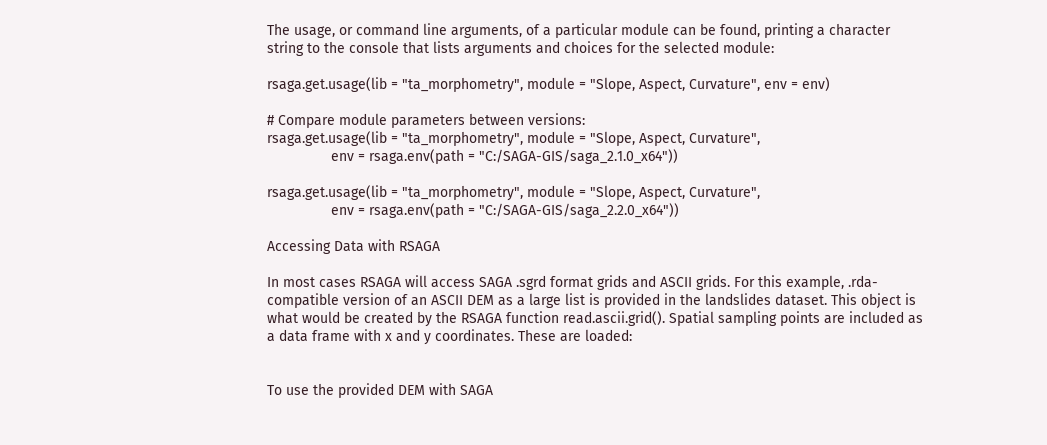The usage, or command line arguments, of a particular module can be found, printing a character string to the console that lists arguments and choices for the selected module:

rsaga.get.usage(lib = "ta_morphometry", module = "Slope, Aspect, Curvature", env = env)

# Compare module parameters between versions:
rsaga.get.usage(lib = "ta_morphometry", module = "Slope, Aspect, Curvature",
                env = rsaga.env(path = "C:/SAGA-GIS/saga_2.1.0_x64"))

rsaga.get.usage(lib = "ta_morphometry", module = "Slope, Aspect, Curvature",
                env = rsaga.env(path = "C:/SAGA-GIS/saga_2.2.0_x64"))

Accessing Data with RSAGA

In most cases RSAGA will access SAGA .sgrd format grids and ASCII grids. For this example, .rda-compatible version of an ASCII DEM as a large list is provided in the landslides dataset. This object is what would be created by the RSAGA function read.ascii.grid(). Spatial sampling points are included as a data frame with x and y coordinates. These are loaded:


To use the provided DEM with SAGA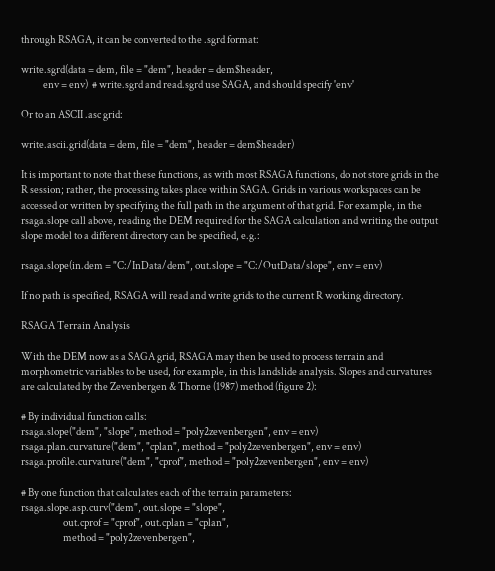through RSAGA, it can be converted to the .sgrd format:

write.sgrd(data = dem, file = "dem", header = dem$header,
           env = env)  # write.sgrd and read.sgrd use SAGA, and should specify 'env'

Or to an ASCII .asc grid:

write.ascii.grid(data = dem, file = "dem", header = dem$header)

It is important to note that these functions, as with most RSAGA functions, do not store grids in the R session; rather, the processing takes place within SAGA. Grids in various workspaces can be accessed or written by specifying the full path in the argument of that grid. For example, in the rsaga.slope call above, reading the DEM required for the SAGA calculation and writing the output slope model to a different directory can be specified, e.g.:

rsaga.slope(in.dem = "C:/InData/dem", out.slope = "C:/OutData/slope", env = env)

If no path is specified, RSAGA will read and write grids to the current R working directory.

RSAGA Terrain Analysis

With the DEM now as a SAGA grid, RSAGA may then be used to process terrain and morphometric variables to be used, for example, in this landslide analysis. Slopes and curvatures are calculated by the Zevenbergen & Thorne (1987) method (figure 2):

# By individual function calls:
rsaga.slope("dem", "slope", method = "poly2zevenbergen", env = env)
rsaga.plan.curvature("dem", "cplan", method = "poly2zevenbergen", env = env)
rsaga.profile.curvature("dem", "cprof", method = "poly2zevenbergen", env = env)

# By one function that calculates each of the terrain parameters:
rsaga.slope.asp.curv("dem", out.slope = "slope",
                     out.cprof = "cprof", out.cplan = "cplan",
                     method = "poly2zevenbergen",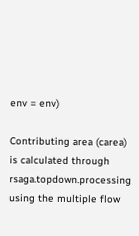env = env)

Contributing area (carea) is calculated through rsaga.topdown.processing using the multiple flow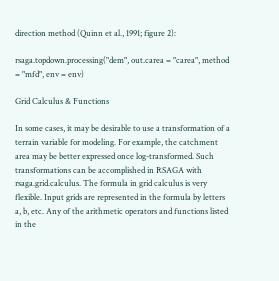direction method (Quinn et al., 1991; figure 2):

rsaga.topdown.processing("dem", out.carea = "carea", method = "mfd", env = env)

Grid Calculus & Functions

In some cases, it may be desirable to use a transformation of a terrain variable for modeling. For example, the catchment area may be better expressed once log-transformed. Such transformations can be accomplished in RSAGA with rsaga.grid.calculus. The formula in grid calculus is very flexible. Input grids are represented in the formula by letters a, b, etc. Any of the arithmetic operators and functions listed in the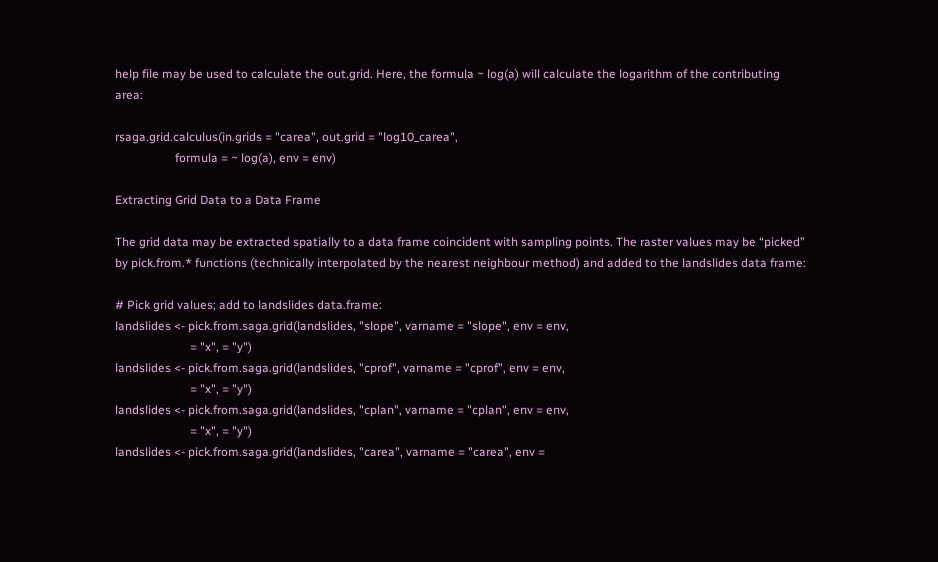help file may be used to calculate the out.grid. Here, the formula ~ log(a) will calculate the logarithm of the contributing area:

rsaga.grid.calculus(in.grids = "carea", out.grid = "log10_carea",
                    formula = ~ log(a), env = env)

Extracting Grid Data to a Data Frame

The grid data may be extracted spatially to a data frame coincident with sampling points. The raster values may be “picked” by pick.from.* functions (technically interpolated by the nearest neighbour method) and added to the landslides data frame:

# Pick grid values; add to landslides data.frame:
landslides <- pick.from.saga.grid(landslides, "slope", varname = "slope", env = env,
                         = "x", = "y")
landslides <- pick.from.saga.grid(landslides, "cprof", varname = "cprof", env = env,
                         = "x", = "y")
landslides <- pick.from.saga.grid(landslides, "cplan", varname = "cplan", env = env,
                         = "x", = "y")
landslides <- pick.from.saga.grid(landslides, "carea", varname = "carea", env =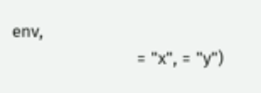env,
                         = "x", = "y")